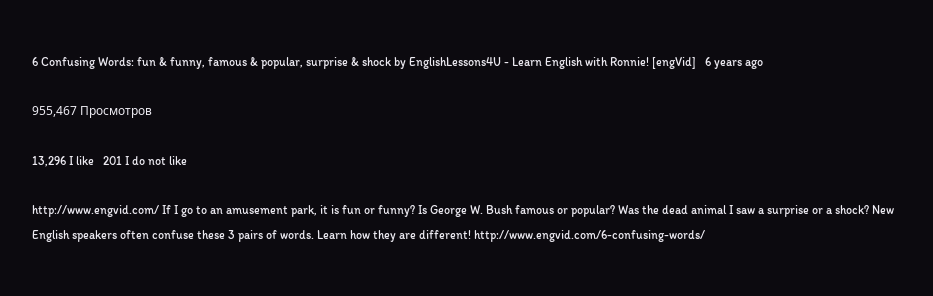6 Confusing Words: fun & funny, famous & popular, surprise & shock by EnglishLessons4U - Learn English with Ronnie! [engVid]   6 years ago

955,467 Просмотров

13,296 I like   201 I do not like

http://www.engvid.com/ If I go to an amusement park, it is fun or funny? Is George W. Bush famous or popular? Was the dead animal I saw a surprise or a shock? New English speakers often confuse these 3 pairs of words. Learn how they are different! http://www.engvid.com/6-confusing-words/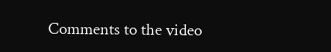Comments to the video